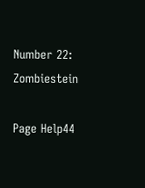Number 22: Zombiestein

Page Help44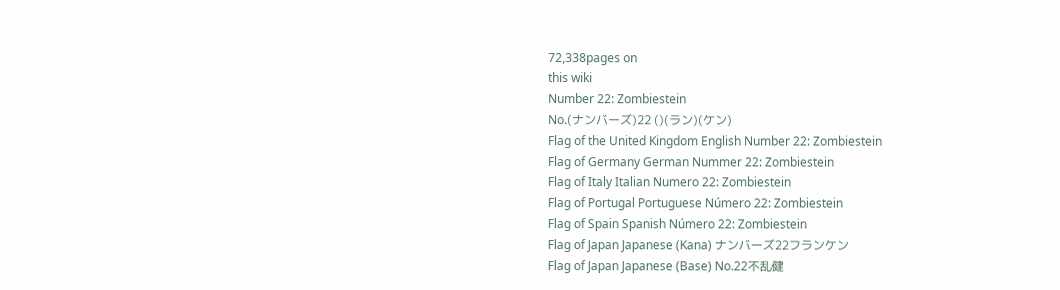72,338pages on
this wiki
Number 22: Zombiestein
No.(ナンバーズ)22 ()(ラン)(ケン)
Flag of the United Kingdom English Number 22: Zombiestein
Flag of Germany German Nummer 22: Zombiestein
Flag of Italy Italian Numero 22: Zombiestein
Flag of Portugal Portuguese Número 22: Zombiestein
Flag of Spain Spanish Número 22: Zombiestein
Flag of Japan Japanese (Kana) ナンバーズ22フランケン
Flag of Japan Japanese (Base) No.22不乱健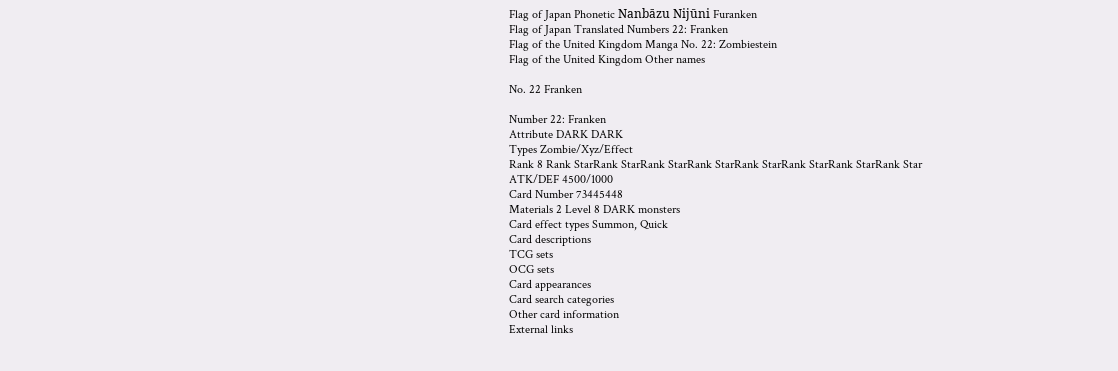Flag of Japan Phonetic Nanbāzu Nijūni Furanken
Flag of Japan Translated Numbers 22: Franken
Flag of the United Kingdom Manga No. 22: Zombiestein
Flag of the United Kingdom Other names

No. 22 Franken

Number 22: Franken
Attribute DARK DARK
Types Zombie/Xyz/Effect
Rank 8 Rank StarRank StarRank StarRank StarRank StarRank StarRank StarRank Star
ATK/DEF 4500/1000
Card Number 73445448
Materials 2 Level 8 DARK monsters
Card effect types Summon, Quick
Card descriptions
TCG sets
OCG sets
Card appearances
Card search categories
Other card information
External links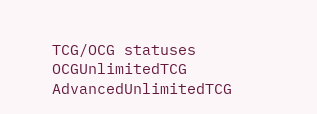TCG/OCG statuses
OCGUnlimitedTCG AdvancedUnlimitedTCG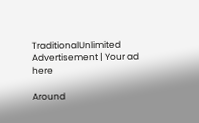TraditionalUnlimited
Advertisement | Your ad here

Around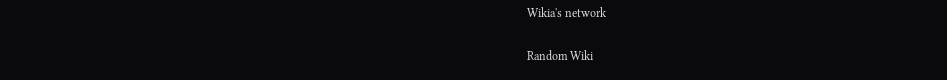Wikia's network

Random Wiki